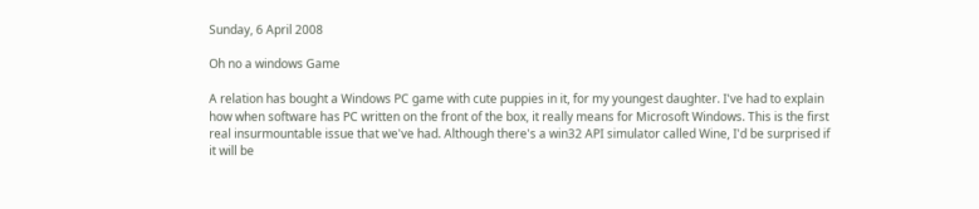Sunday, 6 April 2008

Oh no a windows Game

A relation has bought a Windows PC game with cute puppies in it, for my youngest daughter. I've had to explain how when software has PC written on the front of the box, it really means for Microsoft Windows. This is the first real insurmountable issue that we've had. Although there's a win32 API simulator called Wine, I'd be surprised if it will be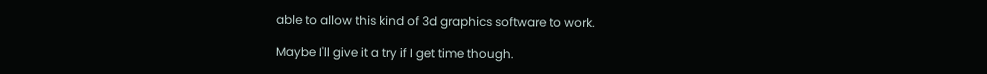able to allow this kind of 3d graphics software to work.

Maybe I'll give it a try if I get time though.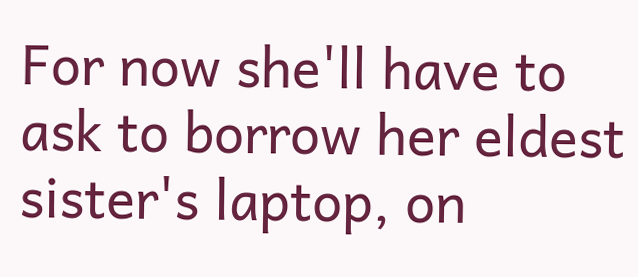For now she'll have to ask to borrow her eldest sister's laptop, on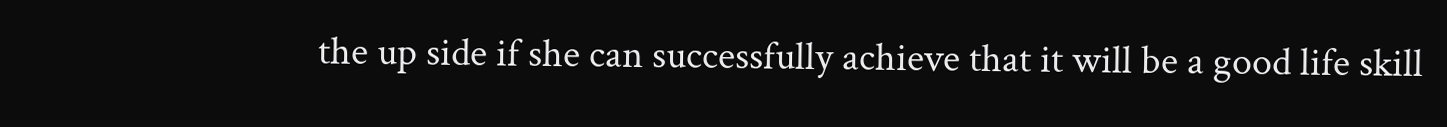the up side if she can successfully achieve that it will be a good life skill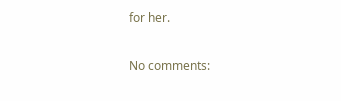for her.

No comments: